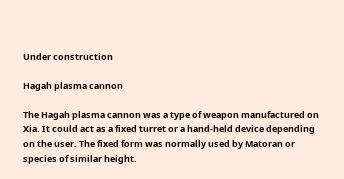Under construction

Hagah plasma cannon

The Hagah plasma cannon was a type of weapon manufactured on Xia. It could act as a fixed turret or a hand-held device depending on the user. The fixed form was normally used by Matoran or species of similar height.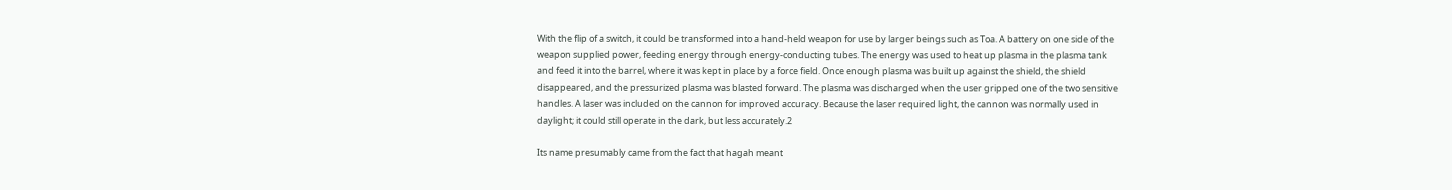With the flip of a switch, it could be transformed into a hand-held weapon for use by larger beings such as Toa. A battery on one side of the weapon supplied power, feeding energy through energy-conducting tubes. The energy was used to heat up plasma in the plasma tank and feed it into the barrel, where it was kept in place by a force field. Once enough plasma was built up against the shield, the shield disappeared, and the pressurized plasma was blasted forward. The plasma was discharged when the user gripped one of the two sensitive handles. A laser was included on the cannon for improved accuracy. Because the laser required light, the cannon was normally used in daylight; it could still operate in the dark, but less accurately.2

Its name presumably came from the fact that hagah meant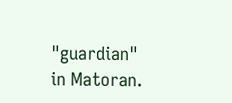"guardian" in Matoran.